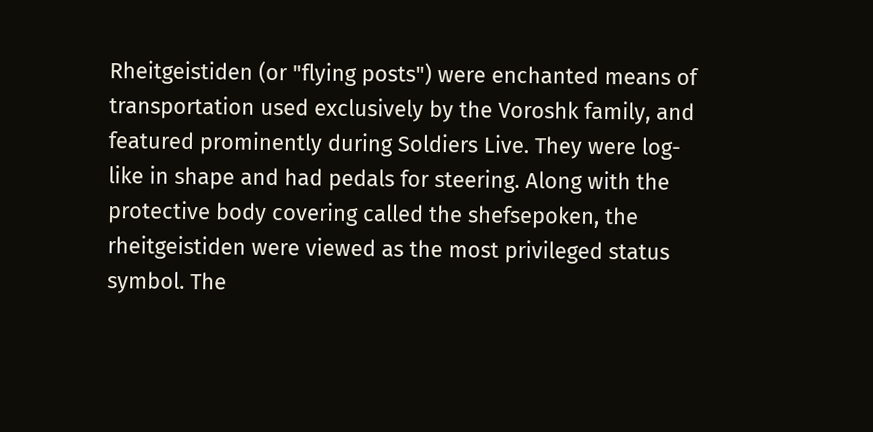Rheitgeistiden (or "flying posts") were enchanted means of transportation used exclusively by the Voroshk family, and featured prominently during Soldiers Live. They were log-like in shape and had pedals for steering. Along with the protective body covering called the shefsepoken, the rheitgeistiden were viewed as the most privileged status symbol. The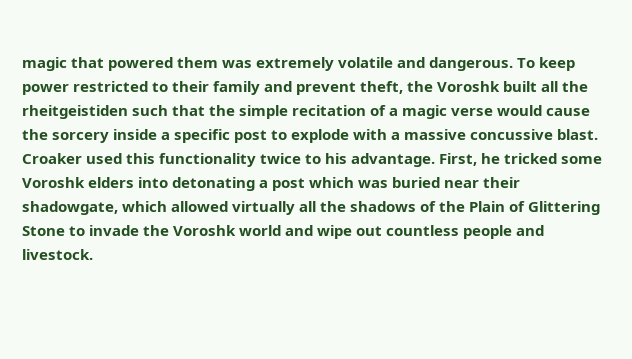magic that powered them was extremely volatile and dangerous. To keep power restricted to their family and prevent theft, the Voroshk built all the rheitgeistiden such that the simple recitation of a magic verse would cause the sorcery inside a specific post to explode with a massive concussive blast. Croaker used this functionality twice to his advantage. First, he tricked some Voroshk elders into detonating a post which was buried near their shadowgate, which allowed virtually all the shadows of the Plain of Glittering Stone to invade the Voroshk world and wipe out countless people and livestock.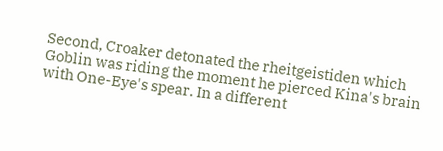Second, Croaker detonated the rheitgeistiden which Goblin was riding the moment he pierced Kina's brain with One-Eye's spear. In a different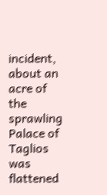incident, about an acre of the sprawling Palace of Taglios was flattened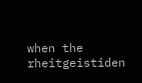when the rheitgeistiden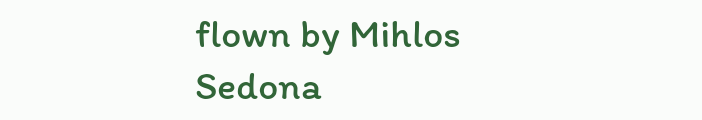flown by Mihlos Sedona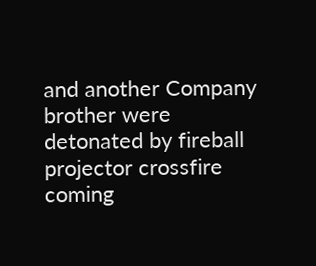and another Company brother were detonated by fireball projector crossfire coming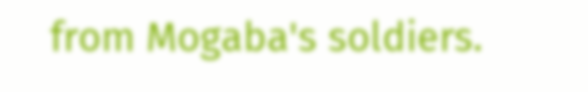from Mogaba's soldiers.